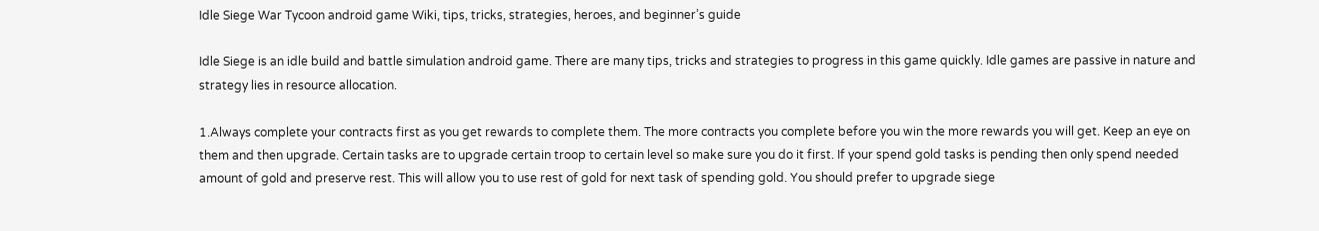Idle Siege War Tycoon android game Wiki, tips, tricks, strategies, heroes, and beginner’s guide

Idle Siege is an idle build and battle simulation android game. There are many tips, tricks and strategies to progress in this game quickly. Idle games are passive in nature and strategy lies in resource allocation.

1.Always complete your contracts first as you get rewards to complete them. The more contracts you complete before you win the more rewards you will get. Keep an eye on them and then upgrade. Certain tasks are to upgrade certain troop to certain level so make sure you do it first. If your spend gold tasks is pending then only spend needed amount of gold and preserve rest. This will allow you to use rest of gold for next task of spending gold. You should prefer to upgrade siege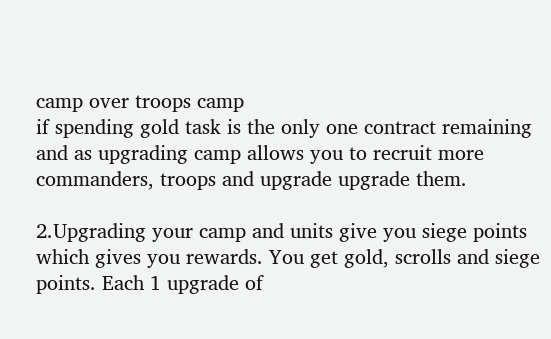camp over troops camp
if spending gold task is the only one contract remaining and as upgrading camp allows you to recruit more commanders, troops and upgrade upgrade them.

2.Upgrading your camp and units give you siege points which gives you rewards. You get gold, scrolls and siege points. Each 1 upgrade of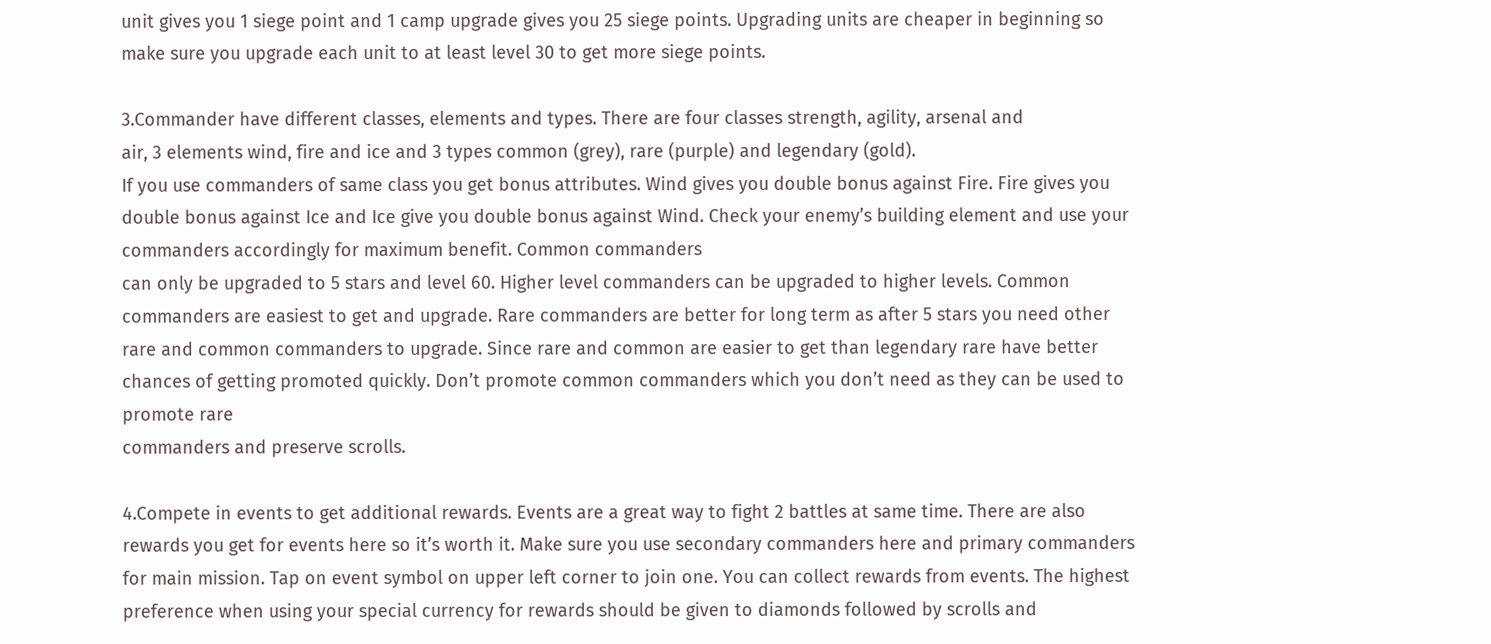unit gives you 1 siege point and 1 camp upgrade gives you 25 siege points. Upgrading units are cheaper in beginning so make sure you upgrade each unit to at least level 30 to get more siege points.

3.Commander have different classes, elements and types. There are four classes strength, agility, arsenal and
air, 3 elements wind, fire and ice and 3 types common (grey), rare (purple) and legendary (gold).
If you use commanders of same class you get bonus attributes. Wind gives you double bonus against Fire. Fire gives you double bonus against Ice and Ice give you double bonus against Wind. Check your enemy’s building element and use your commanders accordingly for maximum benefit. Common commanders
can only be upgraded to 5 stars and level 60. Higher level commanders can be upgraded to higher levels. Common commanders are easiest to get and upgrade. Rare commanders are better for long term as after 5 stars you need other rare and common commanders to upgrade. Since rare and common are easier to get than legendary rare have better chances of getting promoted quickly. Don’t promote common commanders which you don’t need as they can be used to promote rare
commanders and preserve scrolls.

4.Compete in events to get additional rewards. Events are a great way to fight 2 battles at same time. There are also rewards you get for events here so it’s worth it. Make sure you use secondary commanders here and primary commanders for main mission. Tap on event symbol on upper left corner to join one. You can collect rewards from events. The highest preference when using your special currency for rewards should be given to diamonds followed by scrolls and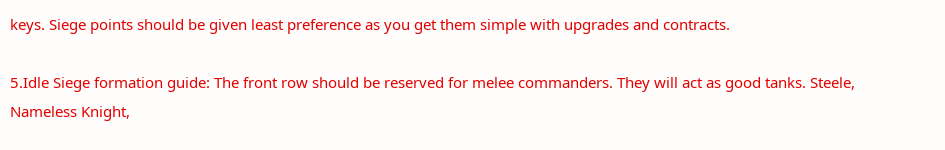keys. Siege points should be given least preference as you get them simple with upgrades and contracts.

5.Idle Siege formation guide: The front row should be reserved for melee commanders. They will act as good tanks. Steele, Nameless Knight,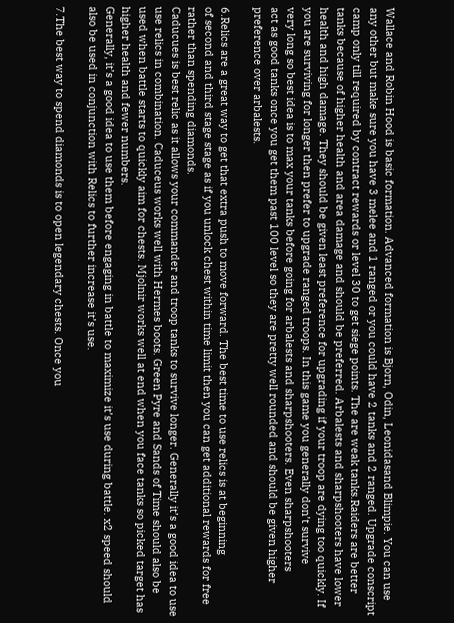Wallace and Robin Hood is basic formation. Advanced formation is Bjorn, Odin, Leonidasand Blimpie. You can use any other but make sure you have 3 melee and 1 ranged or you could have 2 tanks and 2 ranged. Upgrade conscript camp only till required by contract rewards or level 30 to get siege points. The are weak tanks.Raiders are better tanks because of higher health and area damage and should be preferred. Arbalests and sharpshooters have lower health and high damage. They should be given least preference for upgrading if your troop are dying too quickly. If you are surviving for longer then prefer to upgrade ranged troops. In this game you generally don’t survive
very long so best idea is to max your tanks before going for arbalests and sharpshooters. Even sharpshooters
act as good tanks once you get them past 100 level so they are pretty well rounded and should be given higher preference over arbalests.

6.Relics are a great way to get that extra push to move forward. The best time to use relics is at beginning
of second and third stage stage as if you unlock chest within time limit then you can get additional rewards for free rather than spending diamonds.
Caducues is best relic as it allows your commander and troop tanks to survive longer. Generally it’s a good idea to use use relics in combination. Caduceus works well with Hermes boots. Green Pyre and Sands of Time should also be used when battle starts to quickly aim for chests. Mjolnir works well at end when you face tanks so picked target has higher health and fewer numbers.
Generally, it’s a good idea to use them before engaging in battle to maximize it’s use during battle. x2 speed should also be used in conjunction with Relics to further increase it’s use.

7.The best way to spend diamonds is to open legendary chests. Once you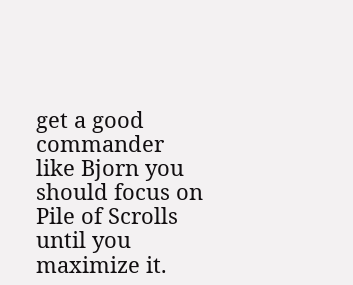get a good commander like Bjorn you should focus on Pile of Scrolls until you maximize it.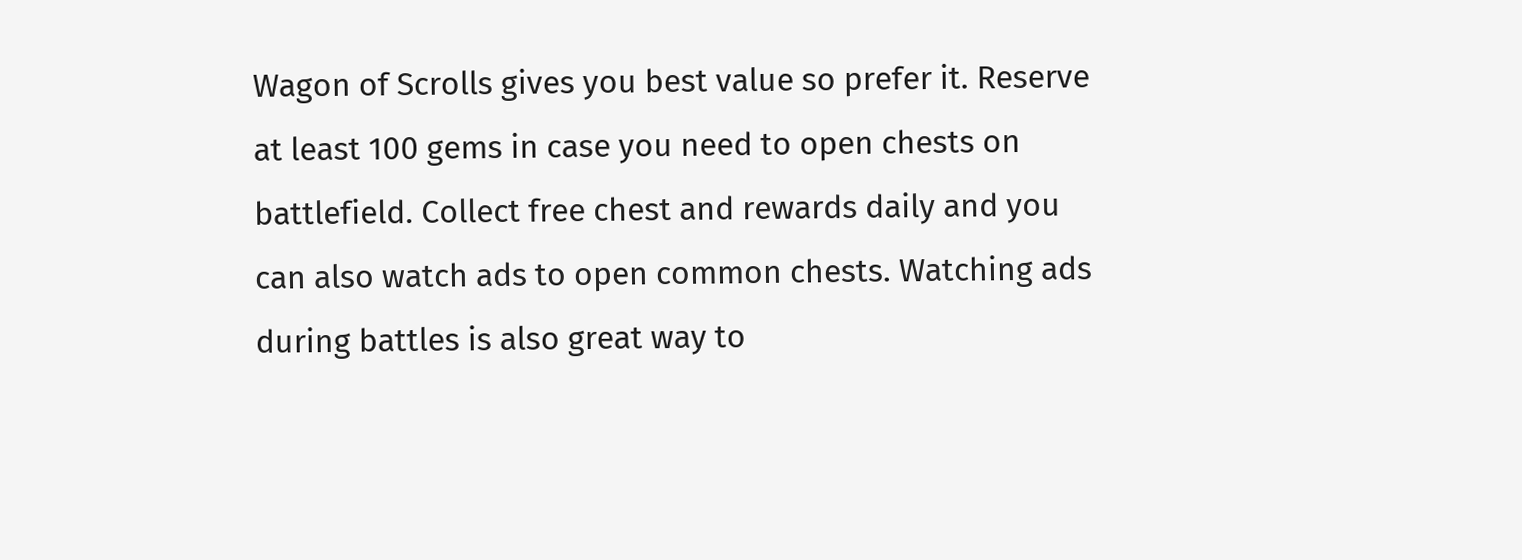Wagon of Scrolls gives you best value so prefer it. Reserve at least 100 gems in case you need to open chests on battlefield. Collect free chest and rewards daily and you can also watch ads to open common chests. Watching ads during battles is also great way to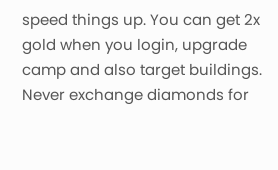speed things up. You can get 2x gold when you login, upgrade camp and also target buildings.
Never exchange diamonds for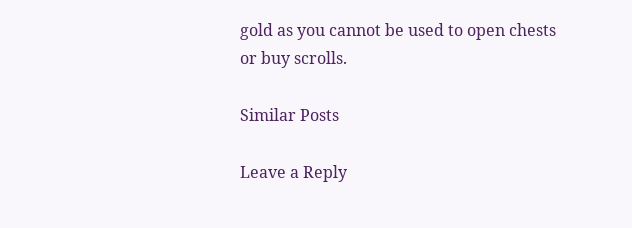gold as you cannot be used to open chests or buy scrolls.

Similar Posts

Leave a Reply